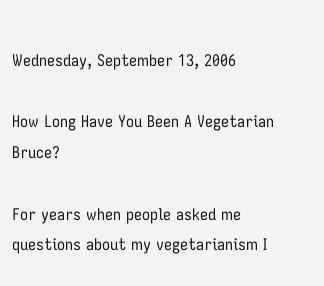Wednesday, September 13, 2006

How Long Have You Been A Vegetarian Bruce?

For years when people asked me questions about my vegetarianism I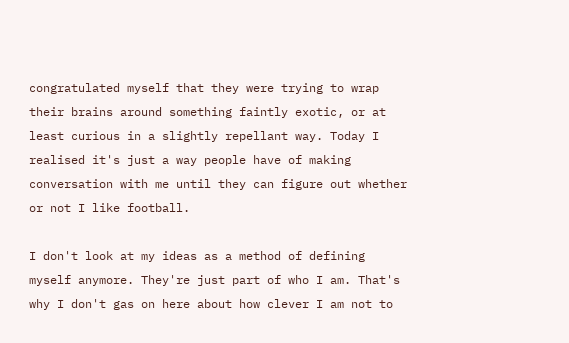congratulated myself that they were trying to wrap their brains around something faintly exotic, or at least curious in a slightly repellant way. Today I realised it's just a way people have of making conversation with me until they can figure out whether or not I like football.

I don't look at my ideas as a method of defining myself anymore. They're just part of who I am. That's why I don't gas on here about how clever I am not to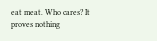eat meat. Who cares? It proves nothing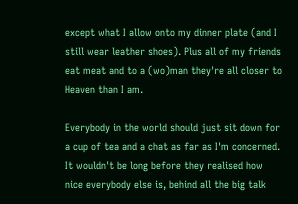except what I allow onto my dinner plate (and I still wear leather shoes). Plus all of my friends eat meat and to a (wo)man they're all closer to Heaven than I am.

Everybody in the world should just sit down for a cup of tea and a chat as far as I'm concerned. It wouldn't be long before they realised how nice everybody else is, behind all the big talk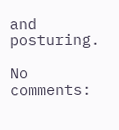and posturing.

No comments: